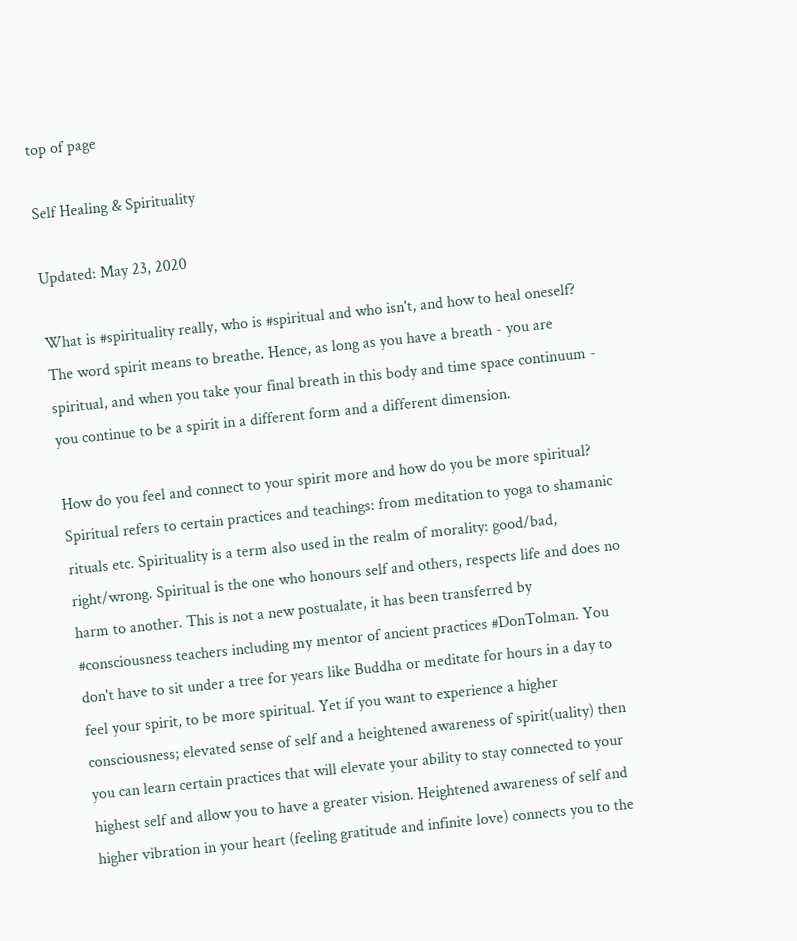top of page

Self Healing & Spirituality

Updated: May 23, 2020

What is #spirituality really, who is #spiritual and who isn't, and how to heal oneself? The word spirit means to breathe. Hence, as long as you have a breath - you are spiritual, and when you take your final breath in this body and time space continuum - you continue to be a spirit in a different form and a different dimension.

How do you feel and connect to your spirit more and how do you be more spiritual? Spiritual refers to certain practices and teachings: from meditation to yoga to shamanic rituals etc. Spirituality is a term also used in the realm of morality: good/bad, right/wrong. Spiritual is the one who honours self and others, respects life and does no harm to another. This is not a new postualate, it has been transferred by #consciousness teachers including my mentor of ancient practices #DonTolman. You don't have to sit under a tree for years like Buddha or meditate for hours in a day to feel your spirit, to be more spiritual. Yet if you want to experience a higher consciousness; elevated sense of self and a heightened awareness of spirit(uality) then you can learn certain practices that will elevate your ability to stay connected to your highest self and allow you to have a greater vision. Heightened awareness of self and higher vibration in your heart (feeling gratitude and infinite love) connects you to the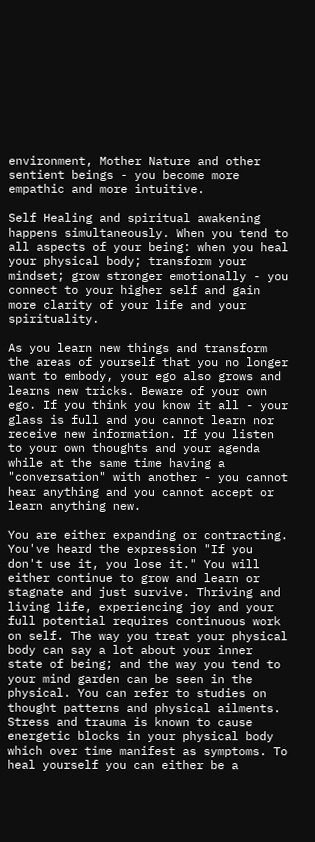environment, Mother Nature and other sentient beings - you become more empathic and more intuitive.

Self Healing and spiritual awakening happens simultaneously. When you tend to all aspects of your being: when you heal your physical body; transform your mindset; grow stronger emotionally - you connect to your higher self and gain more clarity of your life and your spirituality.

As you learn new things and transform the areas of yourself that you no longer want to embody, your ego also grows and learns new tricks. Beware of your own ego. If you think you know it all - your glass is full and you cannot learn nor receive new information. If you listen to your own thoughts and your agenda while at the same time having a "conversation" with another - you cannot hear anything and you cannot accept or learn anything new.

You are either expanding or contracting. You've heard the expression "If you don't use it, you lose it." You will either continue to grow and learn or stagnate and just survive. Thriving and living life, experiencing joy and your full potential requires continuous work on self. The way you treat your physical body can say a lot about your inner state of being; and the way you tend to your mind garden can be seen in the physical. You can refer to studies on thought patterns and physical ailments. Stress and trauma is known to cause energetic blocks in your physical body which over time manifest as symptoms. To heal yourself you can either be a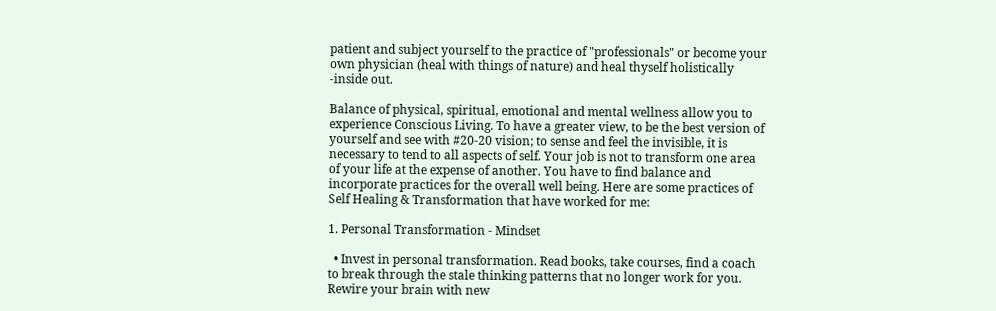patient and subject yourself to the practice of "professionals" or become your own physician (heal with things of nature) and heal thyself holistically -inside out.

Balance of physical, spiritual, emotional and mental wellness allow you to experience Conscious Living. To have a greater view, to be the best version of yourself and see with #20-20 vision; to sense and feel the invisible, it is necessary to tend to all aspects of self. Your job is not to transform one area of your life at the expense of another. You have to find balance and incorporate practices for the overall well being. Here are some practices of Self Healing & Transformation that have worked for me:

1. Personal Transformation - Mindset

  • Invest in personal transformation. Read books, take courses, find a coach to break through the stale thinking patterns that no longer work for you. Rewire your brain with new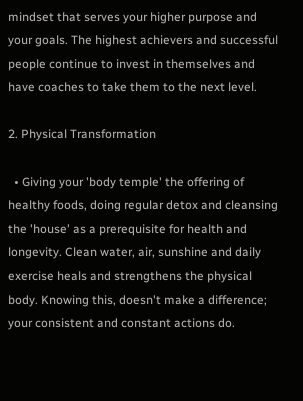mindset that serves your higher purpose and your goals. The highest achievers and successful people continue to invest in themselves and have coaches to take them to the next level.

2. Physical Transformation

  • Giving your 'body temple' the offering of healthy foods, doing regular detox and cleansing the 'house' as a prerequisite for health and longevity. Clean water, air, sunshine and daily exercise heals and strengthens the physical body. Knowing this, doesn't make a difference; your consistent and constant actions do.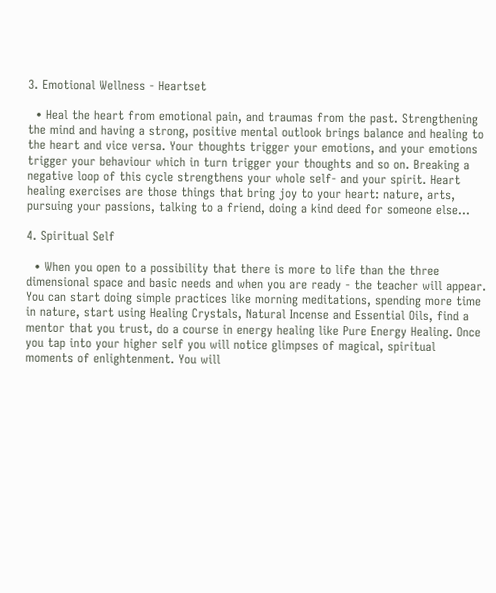3. Emotional Wellness - Heartset

  • Heal the heart from emotional pain, and traumas from the past. Strengthening the mind and having a strong, positive mental outlook brings balance and healing to the heart and vice versa. Your thoughts trigger your emotions, and your emotions trigger your behaviour which in turn trigger your thoughts and so on. Breaking a negative loop of this cycle strengthens your whole self- and your spirit. Heart healing exercises are those things that bring joy to your heart: nature, arts, pursuing your passions, talking to a friend, doing a kind deed for someone else...

4. Spiritual Self

  • When you open to a possibility that there is more to life than the three dimensional space and basic needs and when you are ready - the teacher will appear. You can start doing simple practices like morning meditations, spending more time in nature, start using Healing Crystals, Natural Incense and Essential Oils, find a mentor that you trust, do a course in energy healing like Pure Energy Healing. Once you tap into your higher self you will notice glimpses of magical, spiritual moments of enlightenment. You will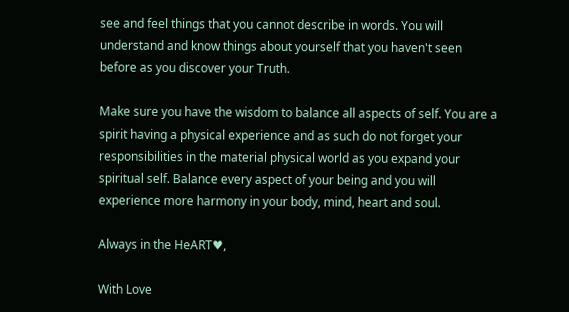see and feel things that you cannot describe in words. You will understand and know things about yourself that you haven't seen before as you discover your Truth.

Make sure you have the wisdom to balance all aspects of self. You are a spirit having a physical experience and as such do not forget your responsibilities in the material physical world as you expand your spiritual self. Balance every aspect of your being and you will experience more harmony in your body, mind, heart and soul.

Always in the HeART♥,

With Love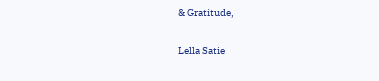& Gratitude,

Lella Satie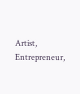Artist, Entrepreneur,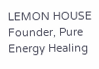LEMON HOUSE Founder, Pure Energy Healing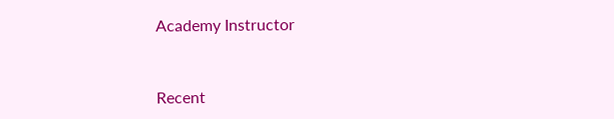Academy Instructor


Recent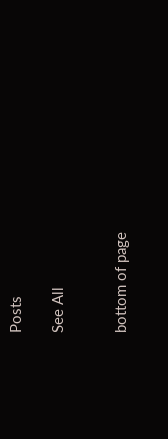Posts

See All


bottom of page